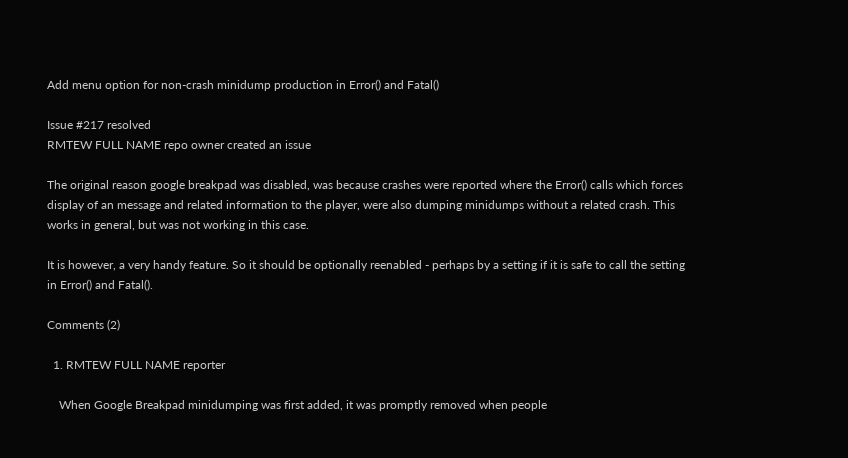Add menu option for non-crash minidump production in Error() and Fatal()

Issue #217 resolved
RMTEW FULL NAME repo owner created an issue

The original reason google breakpad was disabled, was because crashes were reported where the Error() calls which forces display of an message and related information to the player, were also dumping minidumps without a related crash. This works in general, but was not working in this case.

It is however, a very handy feature. So it should be optionally reenabled - perhaps by a setting if it is safe to call the setting in Error() and Fatal().

Comments (2)

  1. RMTEW FULL NAME reporter

    When Google Breakpad minidumping was first added, it was promptly removed when people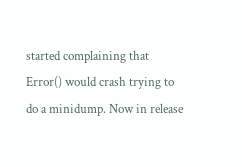started complaining that Error() would crash trying to do a minidump. Now in release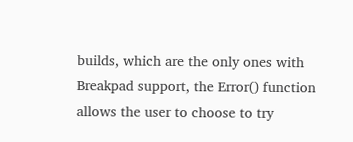builds, which are the only ones with Breakpad support, the Error() function allows the user to choose to try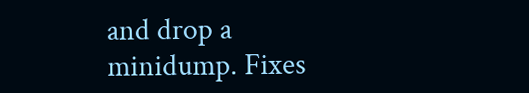and drop a minidump. Fixes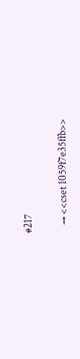#217

    → <<cset 1059f7e35ffb>>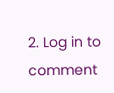2. Log in to comment